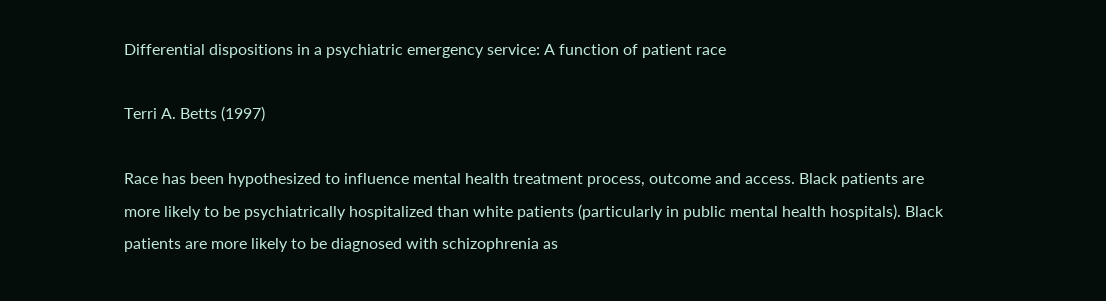Differential dispositions in a psychiatric emergency service: A function of patient race

Terri A. Betts (1997)

Race has been hypothesized to influence mental health treatment process, outcome and access. Black patients are more likely to be psychiatrically hospitalized than white patients (particularly in public mental health hospitals). Black patients are more likely to be diagnosed with schizophrenia as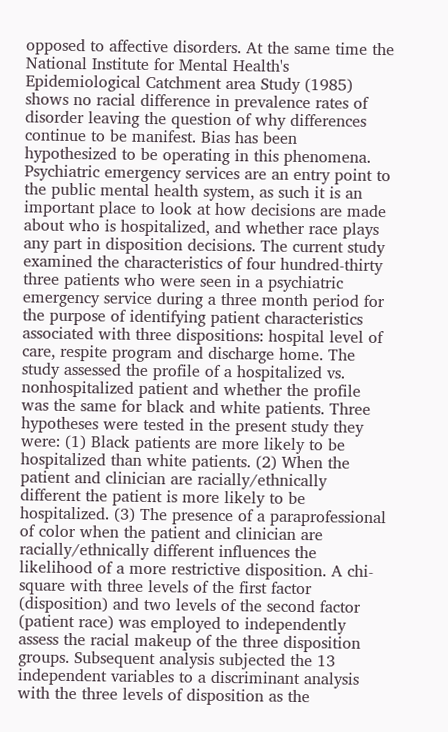opposed to affective disorders. At the same time the National Institute for Mental Health's Epidemiological Catchment area Study (1985) shows no racial difference in prevalence rates of disorder leaving the question of why differences continue to be manifest. Bias has been hypothesized to be operating in this phenomena. Psychiatric emergency services are an entry point to the public mental health system, as such it is an important place to look at how decisions are made about who is hospitalized, and whether race plays any part in disposition decisions. The current study examined the characteristics of four hundred-thirty three patients who were seen in a psychiatric emergency service during a three month period for the purpose of identifying patient characteristics associated with three dispositions: hospital level of care, respite program and discharge home. The study assessed the profile of a hospitalized vs. nonhospitalized patient and whether the profile was the same for black and white patients. Three hypotheses were tested in the present study they were: (1) Black patients are more likely to be hospitalized than white patients. (2) When the patient and clinician are racially/ethnically different the patient is more likely to be hospitalized. (3) The presence of a paraprofessional of color when the patient and clinician are racially/ethnically different influences the likelihood of a more restrictive disposition. A chi-square with three levels of the first factor (disposition) and two levels of the second factor (patient race) was employed to independently assess the racial makeup of the three disposition groups. Subsequent analysis subjected the 13 independent variables to a discriminant analysis with the three levels of disposition as the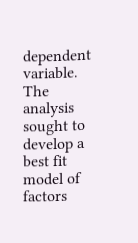dependent variable. The analysis sought to develop a best fit model of factors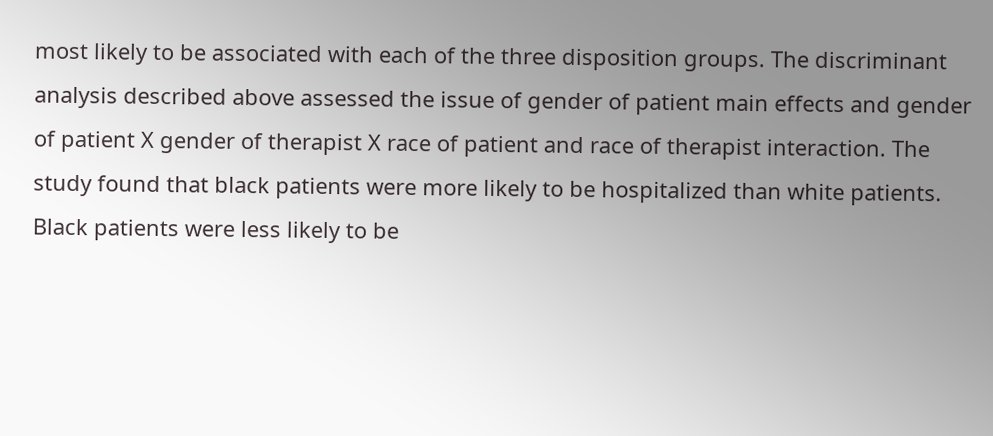most likely to be associated with each of the three disposition groups. The discriminant analysis described above assessed the issue of gender of patient main effects and gender of patient X gender of therapist X race of patient and race of therapist interaction. The study found that black patients were more likely to be hospitalized than white patients. Black patients were less likely to be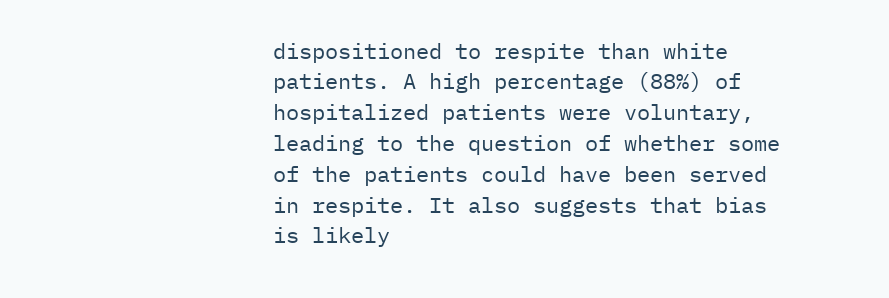dispositioned to respite than white patients. A high percentage (88%) of hospitalized patients were voluntary, leading to the question of whether some of the patients could have been served in respite. It also suggests that bias is likely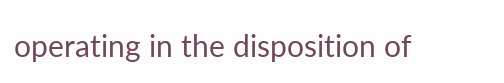operating in the disposition of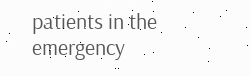patients in the emergency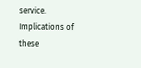service. Implications of these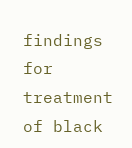findings for treatment of black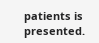patients is presented.